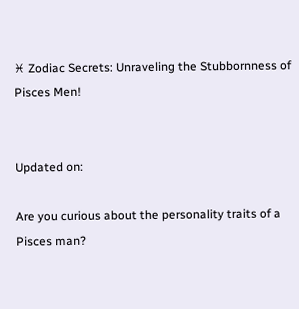♓ Zodiac Secrets: Unraveling the Stubbornness of Pisces Men!


Updated on:

Are you curious about the personality traits of a Pisces man?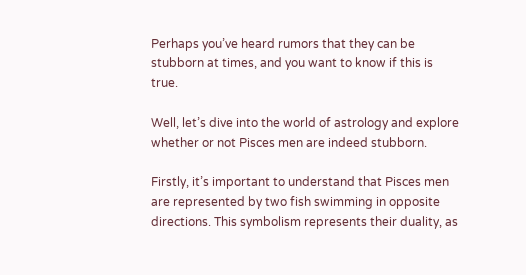Perhaps you’ve heard rumors that they can be stubborn at times, and you want to know if this is true.

Well, let’s dive into the world of astrology and explore whether or not Pisces men are indeed stubborn.

Firstly, it’s important to understand that Pisces men are represented by two fish swimming in opposite directions. This symbolism represents their duality, as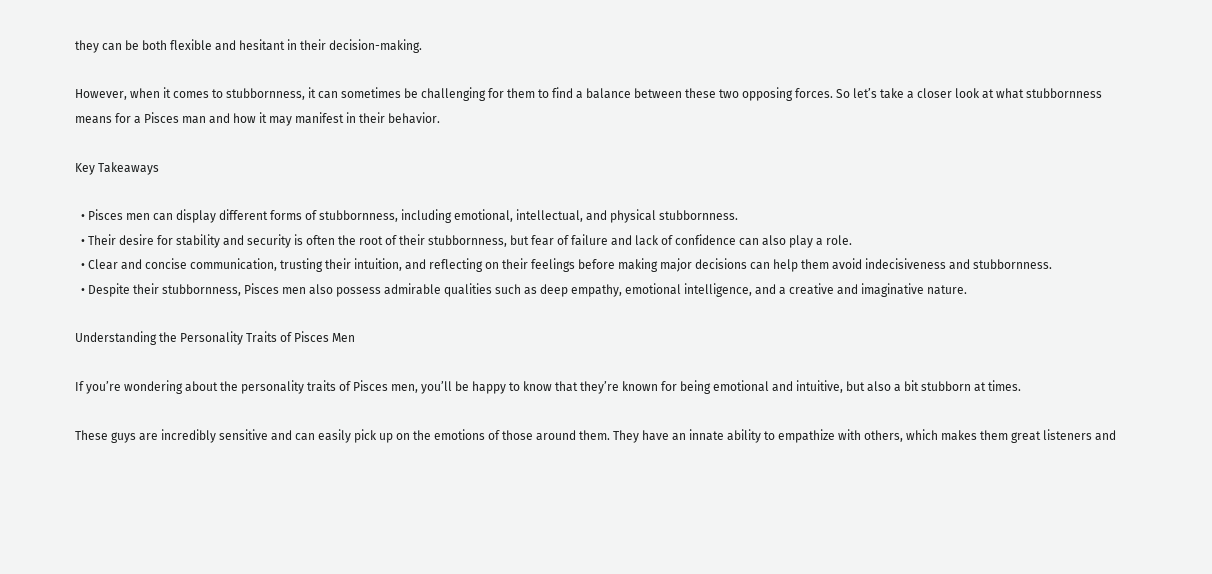they can be both flexible and hesitant in their decision-making.

However, when it comes to stubbornness, it can sometimes be challenging for them to find a balance between these two opposing forces. So let’s take a closer look at what stubbornness means for a Pisces man and how it may manifest in their behavior.

Key Takeaways

  • Pisces men can display different forms of stubbornness, including emotional, intellectual, and physical stubbornness.
  • Their desire for stability and security is often the root of their stubbornness, but fear of failure and lack of confidence can also play a role.
  • Clear and concise communication, trusting their intuition, and reflecting on their feelings before making major decisions can help them avoid indecisiveness and stubbornness.
  • Despite their stubbornness, Pisces men also possess admirable qualities such as deep empathy, emotional intelligence, and a creative and imaginative nature.

Understanding the Personality Traits of Pisces Men

If you’re wondering about the personality traits of Pisces men, you’ll be happy to know that they’re known for being emotional and intuitive, but also a bit stubborn at times.

These guys are incredibly sensitive and can easily pick up on the emotions of those around them. They have an innate ability to empathize with others, which makes them great listeners and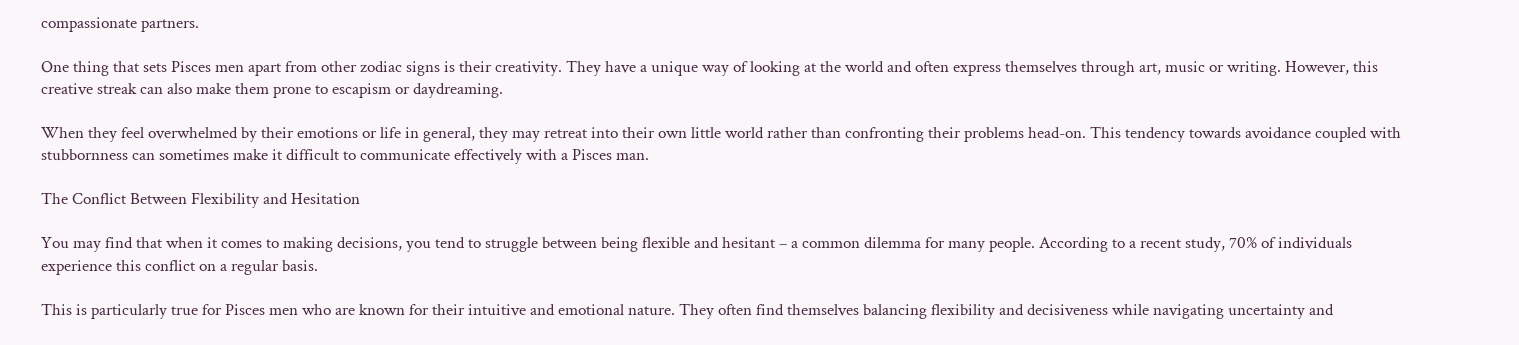compassionate partners.

One thing that sets Pisces men apart from other zodiac signs is their creativity. They have a unique way of looking at the world and often express themselves through art, music or writing. However, this creative streak can also make them prone to escapism or daydreaming.

When they feel overwhelmed by their emotions or life in general, they may retreat into their own little world rather than confronting their problems head-on. This tendency towards avoidance coupled with stubbornness can sometimes make it difficult to communicate effectively with a Pisces man.

The Conflict Between Flexibility and Hesitation

You may find that when it comes to making decisions, you tend to struggle between being flexible and hesitant – a common dilemma for many people. According to a recent study, 70% of individuals experience this conflict on a regular basis.

This is particularly true for Pisces men who are known for their intuitive and emotional nature. They often find themselves balancing flexibility and decisiveness while navigating uncertainty and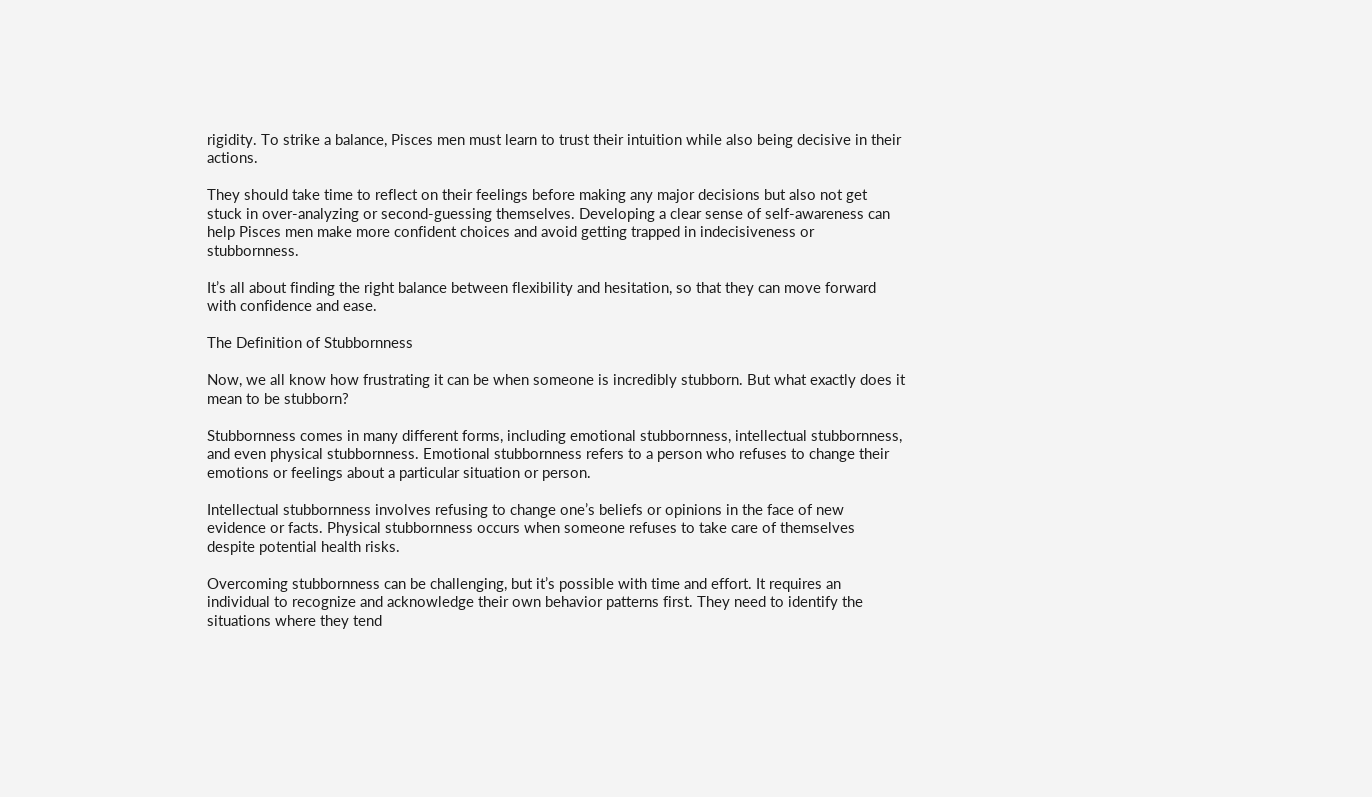rigidity. To strike a balance, Pisces men must learn to trust their intuition while also being decisive in their actions.

They should take time to reflect on their feelings before making any major decisions but also not get stuck in over-analyzing or second-guessing themselves. Developing a clear sense of self-awareness can help Pisces men make more confident choices and avoid getting trapped in indecisiveness or stubbornness.

It’s all about finding the right balance between flexibility and hesitation, so that they can move forward with confidence and ease.

The Definition of Stubbornness

Now, we all know how frustrating it can be when someone is incredibly stubborn. But what exactly does it mean to be stubborn?

Stubbornness comes in many different forms, including emotional stubbornness, intellectual stubbornness, and even physical stubbornness. Emotional stubbornness refers to a person who refuses to change their emotions or feelings about a particular situation or person.

Intellectual stubbornness involves refusing to change one’s beliefs or opinions in the face of new evidence or facts. Physical stubbornness occurs when someone refuses to take care of themselves despite potential health risks.

Overcoming stubbornness can be challenging, but it’s possible with time and effort. It requires an individual to recognize and acknowledge their own behavior patterns first. They need to identify the situations where they tend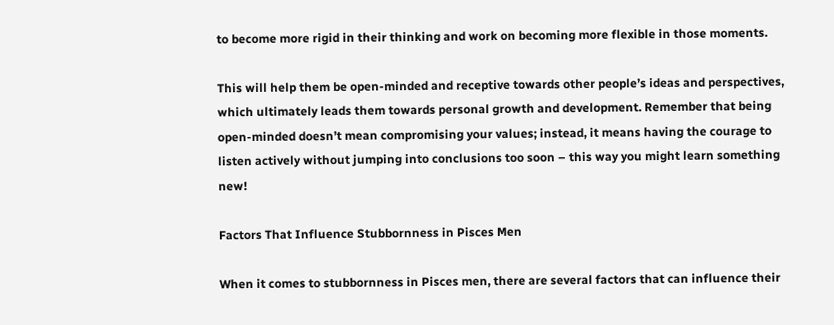to become more rigid in their thinking and work on becoming more flexible in those moments.

This will help them be open-minded and receptive towards other people’s ideas and perspectives, which ultimately leads them towards personal growth and development. Remember that being open-minded doesn’t mean compromising your values; instead, it means having the courage to listen actively without jumping into conclusions too soon – this way you might learn something new!

Factors That Influence Stubbornness in Pisces Men

When it comes to stubbornness in Pisces men, there are several factors that can influence their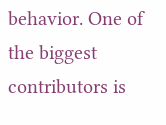behavior. One of the biggest contributors is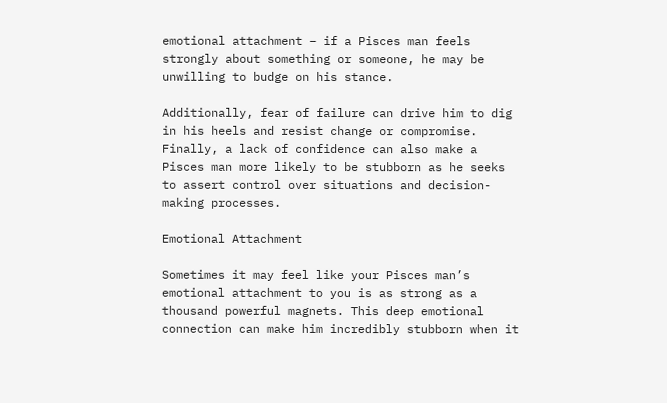emotional attachment – if a Pisces man feels strongly about something or someone, he may be unwilling to budge on his stance.

Additionally, fear of failure can drive him to dig in his heels and resist change or compromise. Finally, a lack of confidence can also make a Pisces man more likely to be stubborn as he seeks to assert control over situations and decision-making processes.

Emotional Attachment

Sometimes it may feel like your Pisces man’s emotional attachment to you is as strong as a thousand powerful magnets. This deep emotional connection can make him incredibly stubborn when it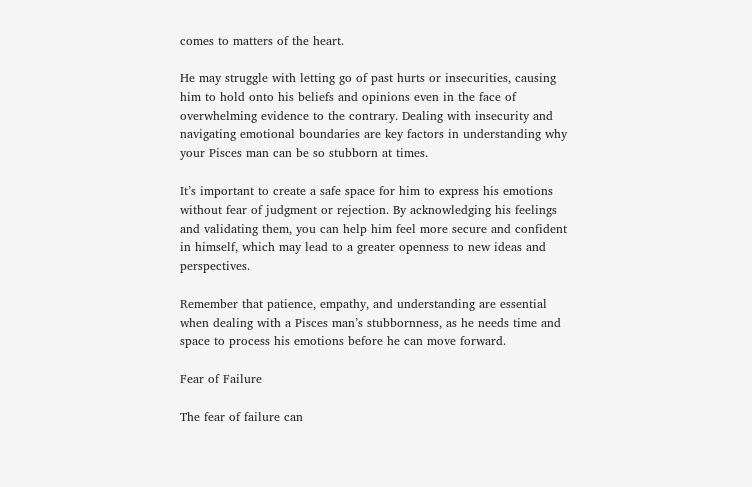comes to matters of the heart.

He may struggle with letting go of past hurts or insecurities, causing him to hold onto his beliefs and opinions even in the face of overwhelming evidence to the contrary. Dealing with insecurity and navigating emotional boundaries are key factors in understanding why your Pisces man can be so stubborn at times.

It’s important to create a safe space for him to express his emotions without fear of judgment or rejection. By acknowledging his feelings and validating them, you can help him feel more secure and confident in himself, which may lead to a greater openness to new ideas and perspectives.

Remember that patience, empathy, and understanding are essential when dealing with a Pisces man’s stubbornness, as he needs time and space to process his emotions before he can move forward.

Fear of Failure

The fear of failure can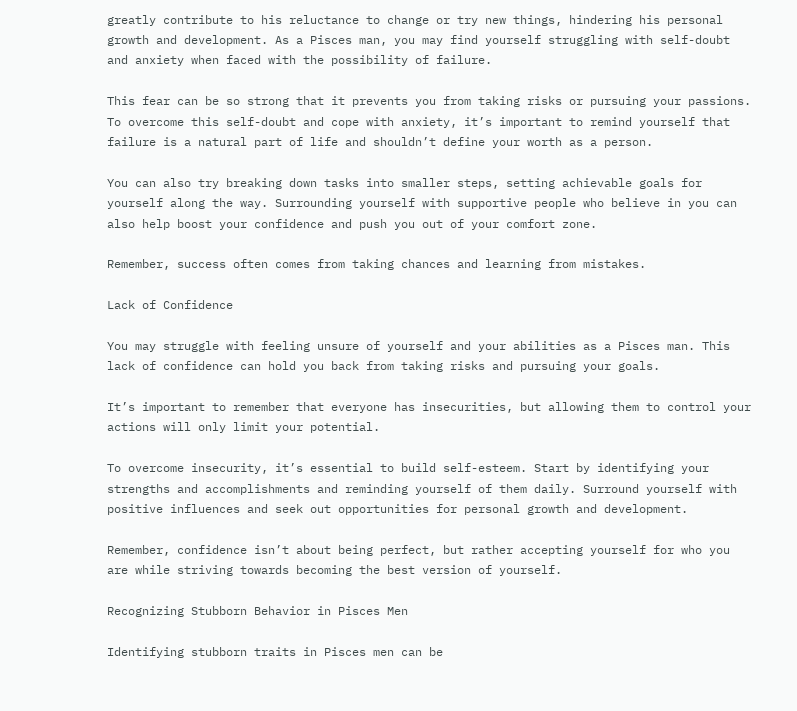greatly contribute to his reluctance to change or try new things, hindering his personal growth and development. As a Pisces man, you may find yourself struggling with self-doubt and anxiety when faced with the possibility of failure.

This fear can be so strong that it prevents you from taking risks or pursuing your passions. To overcome this self-doubt and cope with anxiety, it’s important to remind yourself that failure is a natural part of life and shouldn’t define your worth as a person.

You can also try breaking down tasks into smaller steps, setting achievable goals for yourself along the way. Surrounding yourself with supportive people who believe in you can also help boost your confidence and push you out of your comfort zone.

Remember, success often comes from taking chances and learning from mistakes.

Lack of Confidence

You may struggle with feeling unsure of yourself and your abilities as a Pisces man. This lack of confidence can hold you back from taking risks and pursuing your goals.

It’s important to remember that everyone has insecurities, but allowing them to control your actions will only limit your potential.

To overcome insecurity, it’s essential to build self-esteem. Start by identifying your strengths and accomplishments and reminding yourself of them daily. Surround yourself with positive influences and seek out opportunities for personal growth and development.

Remember, confidence isn’t about being perfect, but rather accepting yourself for who you are while striving towards becoming the best version of yourself.

Recognizing Stubborn Behavior in Pisces Men

Identifying stubborn traits in Pisces men can be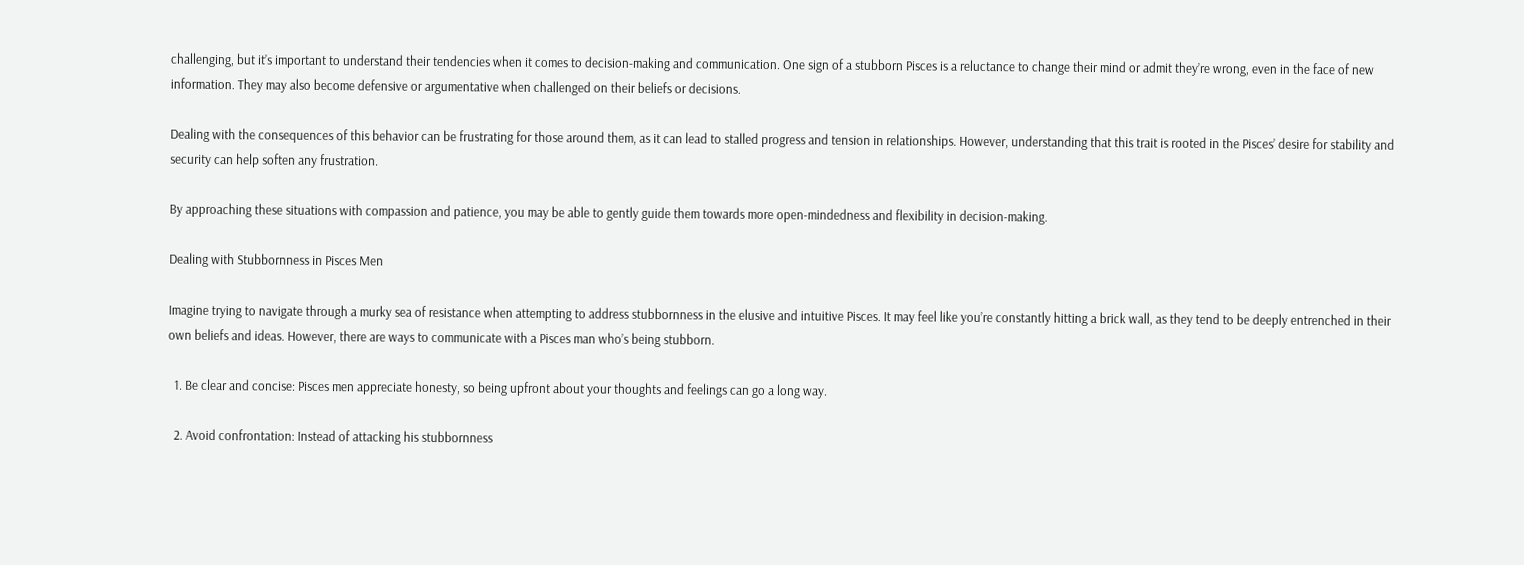challenging, but it’s important to understand their tendencies when it comes to decision-making and communication. One sign of a stubborn Pisces is a reluctance to change their mind or admit they’re wrong, even in the face of new information. They may also become defensive or argumentative when challenged on their beliefs or decisions.

Dealing with the consequences of this behavior can be frustrating for those around them, as it can lead to stalled progress and tension in relationships. However, understanding that this trait is rooted in the Pisces’ desire for stability and security can help soften any frustration.

By approaching these situations with compassion and patience, you may be able to gently guide them towards more open-mindedness and flexibility in decision-making.

Dealing with Stubbornness in Pisces Men

Imagine trying to navigate through a murky sea of resistance when attempting to address stubbornness in the elusive and intuitive Pisces. It may feel like you’re constantly hitting a brick wall, as they tend to be deeply entrenched in their own beliefs and ideas. However, there are ways to communicate with a Pisces man who’s being stubborn.

  1. Be clear and concise: Pisces men appreciate honesty, so being upfront about your thoughts and feelings can go a long way.

  2. Avoid confrontation: Instead of attacking his stubbornness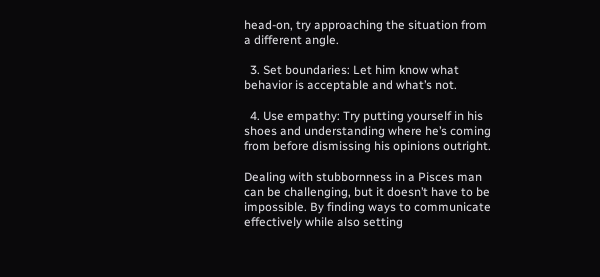head-on, try approaching the situation from a different angle.

  3. Set boundaries: Let him know what behavior is acceptable and what’s not.

  4. Use empathy: Try putting yourself in his shoes and understanding where he’s coming from before dismissing his opinions outright.

Dealing with stubbornness in a Pisces man can be challenging, but it doesn’t have to be impossible. By finding ways to communicate effectively while also setting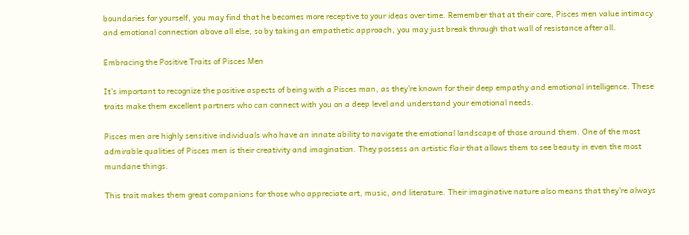boundaries for yourself, you may find that he becomes more receptive to your ideas over time. Remember that at their core, Pisces men value intimacy and emotional connection above all else, so by taking an empathetic approach, you may just break through that wall of resistance after all.

Embracing the Positive Traits of Pisces Men

It’s important to recognize the positive aspects of being with a Pisces man, as they’re known for their deep empathy and emotional intelligence. These traits make them excellent partners who can connect with you on a deep level and understand your emotional needs.

Pisces men are highly sensitive individuals who have an innate ability to navigate the emotional landscape of those around them. One of the most admirable qualities of Pisces men is their creativity and imagination. They possess an artistic flair that allows them to see beauty in even the most mundane things.

This trait makes them great companions for those who appreciate art, music, and literature. Their imaginative nature also means that they’re always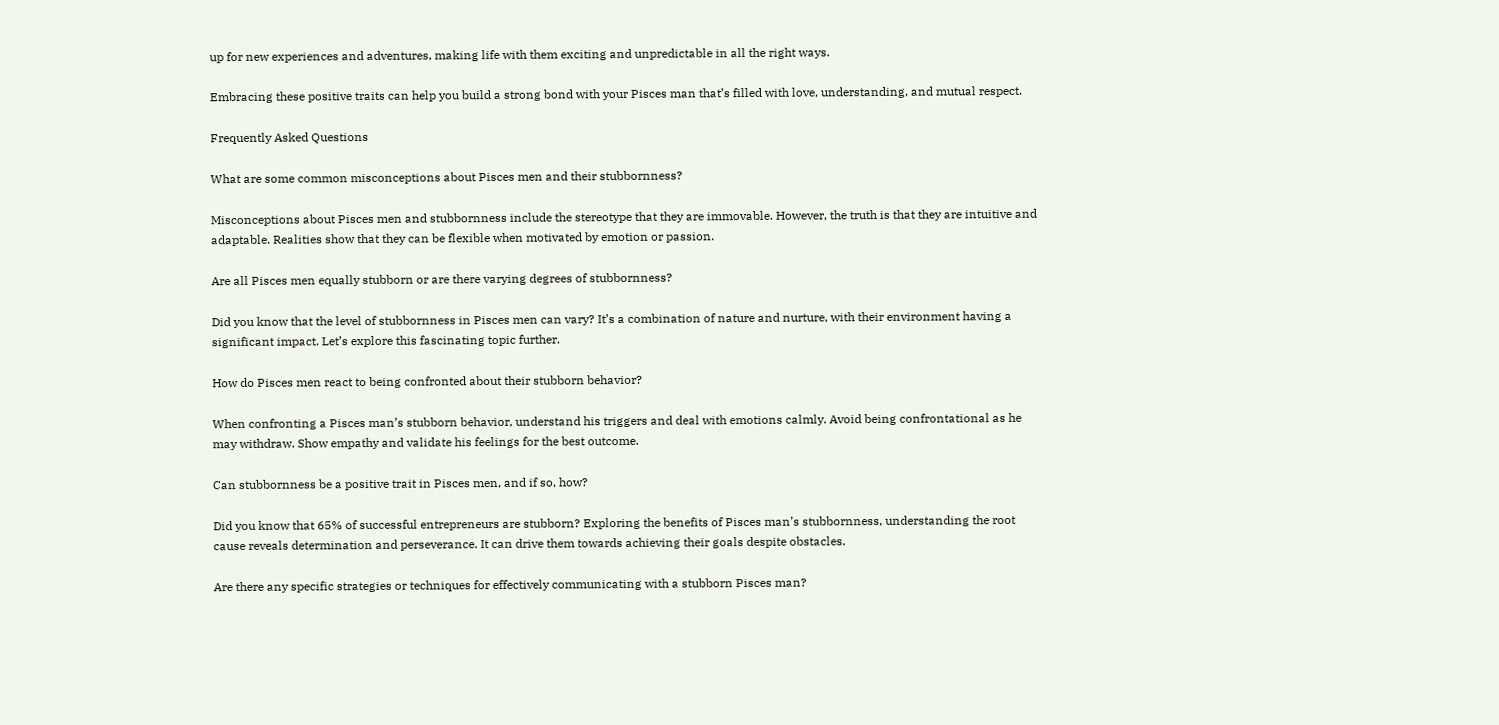up for new experiences and adventures, making life with them exciting and unpredictable in all the right ways.

Embracing these positive traits can help you build a strong bond with your Pisces man that’s filled with love, understanding, and mutual respect.

Frequently Asked Questions

What are some common misconceptions about Pisces men and their stubbornness?

Misconceptions about Pisces men and stubbornness include the stereotype that they are immovable. However, the truth is that they are intuitive and adaptable. Realities show that they can be flexible when motivated by emotion or passion.

Are all Pisces men equally stubborn or are there varying degrees of stubbornness?

Did you know that the level of stubbornness in Pisces men can vary? It’s a combination of nature and nurture, with their environment having a significant impact. Let’s explore this fascinating topic further.

How do Pisces men react to being confronted about their stubborn behavior?

When confronting a Pisces man’s stubborn behavior, understand his triggers and deal with emotions calmly. Avoid being confrontational as he may withdraw. Show empathy and validate his feelings for the best outcome.

Can stubbornness be a positive trait in Pisces men, and if so, how?

Did you know that 65% of successful entrepreneurs are stubborn? Exploring the benefits of Pisces man’s stubbornness, understanding the root cause reveals determination and perseverance. It can drive them towards achieving their goals despite obstacles.

Are there any specific strategies or techniques for effectively communicating with a stubborn Pisces man?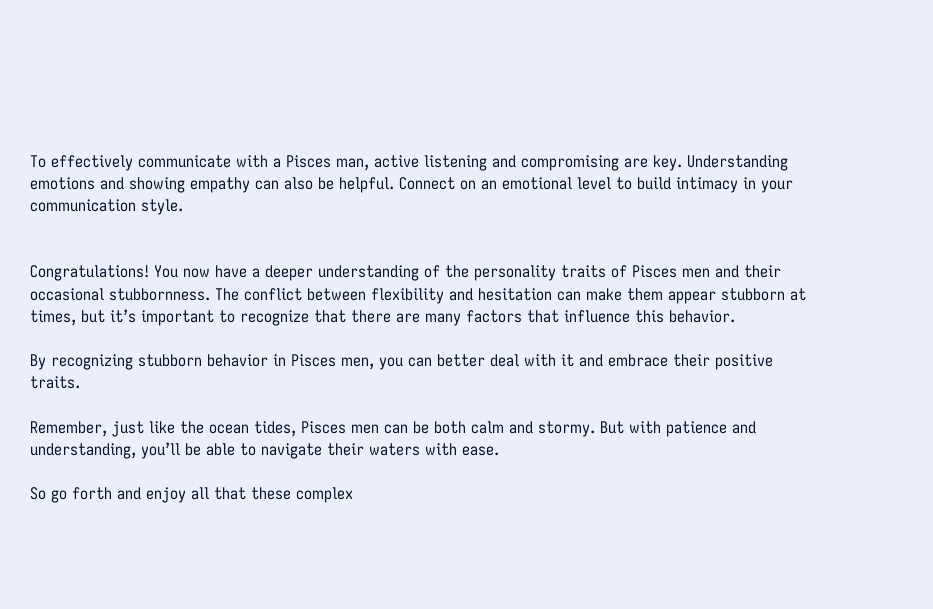To effectively communicate with a Pisces man, active listening and compromising are key. Understanding emotions and showing empathy can also be helpful. Connect on an emotional level to build intimacy in your communication style.


Congratulations! You now have a deeper understanding of the personality traits of Pisces men and their occasional stubbornness. The conflict between flexibility and hesitation can make them appear stubborn at times, but it’s important to recognize that there are many factors that influence this behavior.

By recognizing stubborn behavior in Pisces men, you can better deal with it and embrace their positive traits.

Remember, just like the ocean tides, Pisces men can be both calm and stormy. But with patience and understanding, you’ll be able to navigate their waters with ease.

So go forth and enjoy all that these complex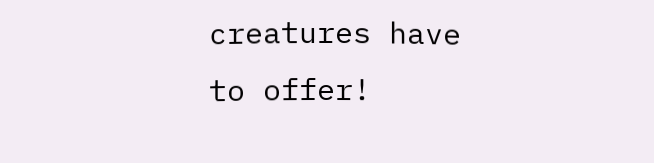creatures have to offer!